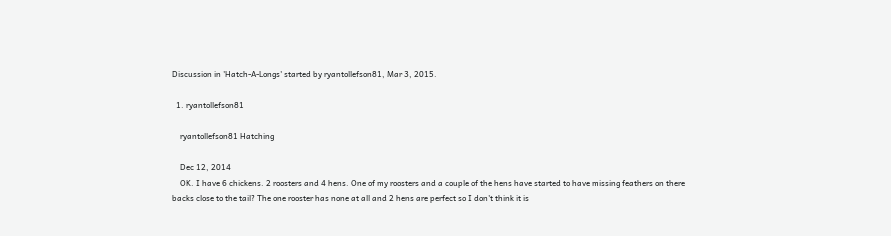Discussion in 'Hatch-A-Longs' started by ryantollefson81, Mar 3, 2015.

  1. ryantollefson81

    ryantollefson81 Hatching

    Dec 12, 2014
    OK. I have 6 chickens. 2 roosters and 4 hens. One of my roosters and a couple of the hens have started to have missing feathers on there backs close to the tail? The one rooster has none at all and 2 hens are perfect so I don't think it is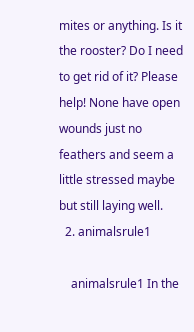mites or anything. Is it the rooster? Do I need to get rid of it? Please help! None have open wounds just no feathers and seem a little stressed maybe but still laying well.
  2. animalsrule1

    animalsrule1 In the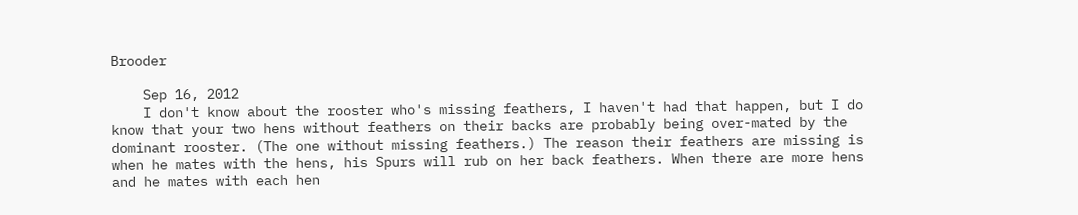Brooder

    Sep 16, 2012
    I don't know about the rooster who's missing feathers, I haven't had that happen, but I do know that your two hens without feathers on their backs are probably being over-mated by the dominant rooster. (The one without missing feathers.) The reason their feathers are missing is when he mates with the hens, his Spurs will rub on her back feathers. When there are more hens and he mates with each hen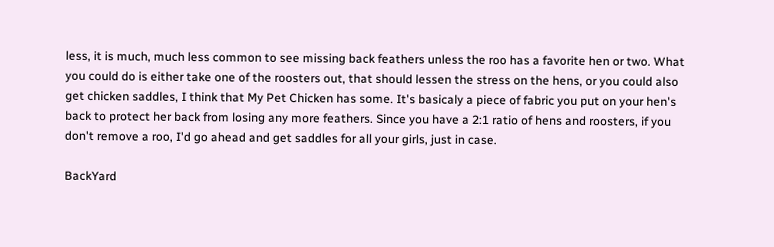less, it is much, much less common to see missing back feathers unless the roo has a favorite hen or two. What you could do is either take one of the roosters out, that should lessen the stress on the hens, or you could also get chicken saddles, I think that My Pet Chicken has some. It's basicaly a piece of fabric you put on your hen's back to protect her back from losing any more feathers. Since you have a 2:1 ratio of hens and roosters, if you don't remove a roo, I'd go ahead and get saddles for all your girls, just in case.

BackYard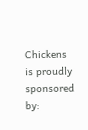Chickens is proudly sponsored by: